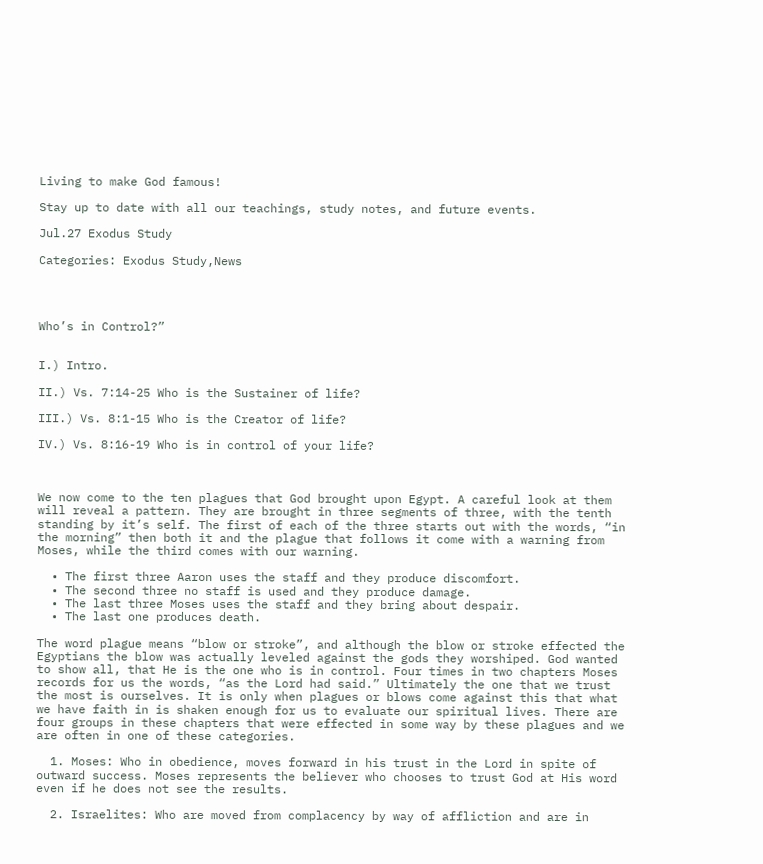Living to make God famous!

Stay up to date with all our teachings, study notes, and future events.

Jul.27 Exodus Study

Categories: Exodus Study,News




Who’s in Control?”


I.) Intro.

II.) Vs. 7:14-25 Who is the Sustainer of life?

III.) Vs. 8:1-15 Who is the Creator of life?

IV.) Vs. 8:16-19 Who is in control of your life?



We now come to the ten plagues that God brought upon Egypt. A careful look at them will reveal a pattern. They are brought in three segments of three, with the tenth standing by it’s self. The first of each of the three starts out with the words, “in the morning” then both it and the plague that follows it come with a warning from Moses, while the third comes with our warning.

  • The first three Aaron uses the staff and they produce discomfort.
  • The second three no staff is used and they produce damage.
  • The last three Moses uses the staff and they bring about despair.
  • The last one produces death.

The word plague means “blow or stroke”, and although the blow or stroke effected the Egyptians the blow was actually leveled against the gods they worshiped. God wanted to show all, that He is the one who is in control. Four times in two chapters Moses records for us the words, “as the Lord had said.” Ultimately the one that we trust the most is ourselves. It is only when plagues or blows come against this that what we have faith in is shaken enough for us to evaluate our spiritual lives. There are four groups in these chapters that were effected in some way by these plagues and we are often in one of these categories.

  1. Moses: Who in obedience, moves forward in his trust in the Lord in spite of outward success. Moses represents the believer who chooses to trust God at His word even if he does not see the results.

  2. Israelites: Who are moved from complacency by way of affliction and are in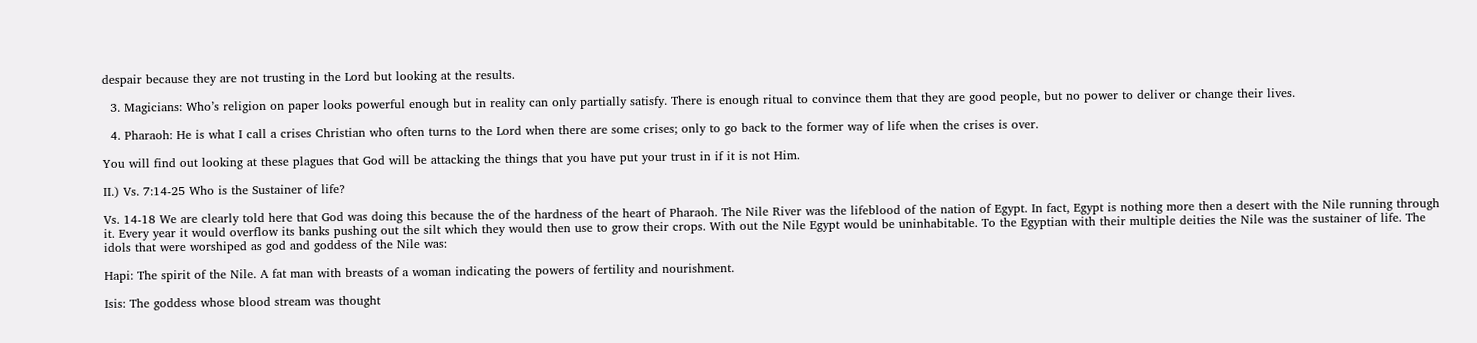despair because they are not trusting in the Lord but looking at the results.

  3. Magicians: Who’s religion on paper looks powerful enough but in reality can only partially satisfy. There is enough ritual to convince them that they are good people, but no power to deliver or change their lives.

  4. Pharaoh: He is what I call a crises Christian who often turns to the Lord when there are some crises; only to go back to the former way of life when the crises is over.

You will find out looking at these plagues that God will be attacking the things that you have put your trust in if it is not Him.

II.) Vs. 7:14-25 Who is the Sustainer of life?

Vs. 14-18 We are clearly told here that God was doing this because the of the hardness of the heart of Pharaoh. The Nile River was the lifeblood of the nation of Egypt. In fact, Egypt is nothing more then a desert with the Nile running through it. Every year it would overflow its banks pushing out the silt which they would then use to grow their crops. With out the Nile Egypt would be uninhabitable. To the Egyptian with their multiple deities the Nile was the sustainer of life. The idols that were worshiped as god and goddess of the Nile was:

Hapi: The spirit of the Nile. A fat man with breasts of a woman indicating the powers of fertility and nourishment.

Isis: The goddess whose blood stream was thought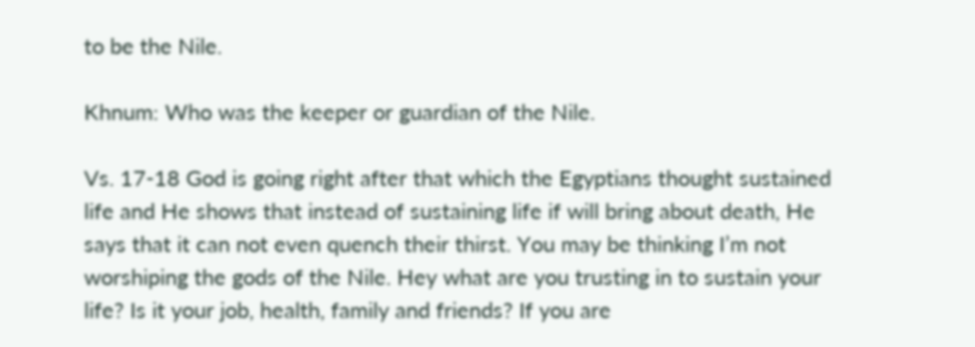to be the Nile.

Khnum: Who was the keeper or guardian of the Nile.

Vs. 17-18 God is going right after that which the Egyptians thought sustained life and He shows that instead of sustaining life if will bring about death, He says that it can not even quench their thirst. You may be thinking I’m not worshiping the gods of the Nile. Hey what are you trusting in to sustain your life? Is it your job, health, family and friends? If you are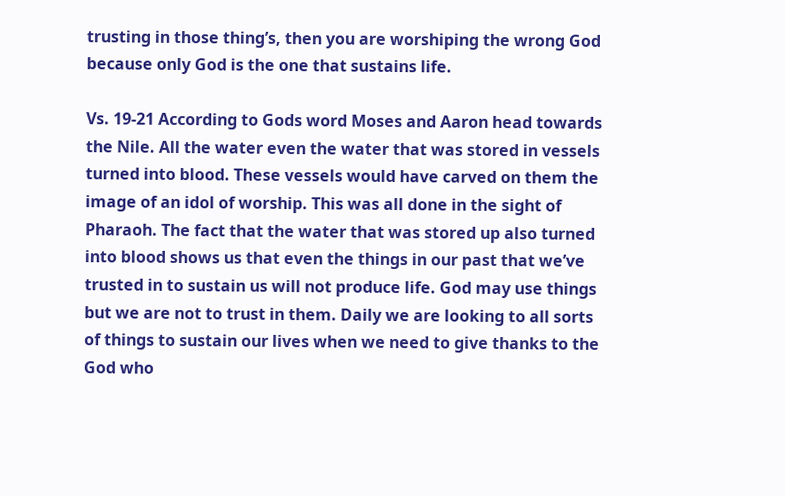trusting in those thing’s, then you are worshiping the wrong God because only God is the one that sustains life.

Vs. 19-21 According to Gods word Moses and Aaron head towards the Nile. All the water even the water that was stored in vessels turned into blood. These vessels would have carved on them the image of an idol of worship. This was all done in the sight of Pharaoh. The fact that the water that was stored up also turned into blood shows us that even the things in our past that we’ve trusted in to sustain us will not produce life. God may use things but we are not to trust in them. Daily we are looking to all sorts of things to sustain our lives when we need to give thanks to the God who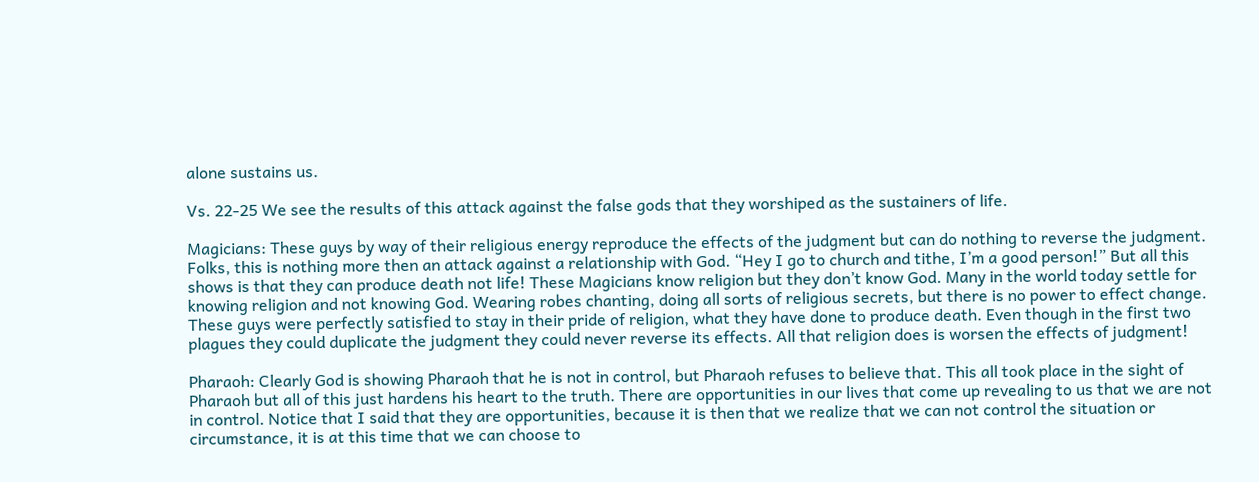alone sustains us.

Vs. 22-25 We see the results of this attack against the false gods that they worshiped as the sustainers of life.

Magicians: These guys by way of their religious energy reproduce the effects of the judgment but can do nothing to reverse the judgment. Folks, this is nothing more then an attack against a relationship with God. “Hey I go to church and tithe, I’m a good person!” But all this shows is that they can produce death not life! These Magicians know religion but they don’t know God. Many in the world today settle for knowing religion and not knowing God. Wearing robes chanting, doing all sorts of religious secrets, but there is no power to effect change. These guys were perfectly satisfied to stay in their pride of religion, what they have done to produce death. Even though in the first two plagues they could duplicate the judgment they could never reverse its effects. All that religion does is worsen the effects of judgment!

Pharaoh: Clearly God is showing Pharaoh that he is not in control, but Pharaoh refuses to believe that. This all took place in the sight of Pharaoh but all of this just hardens his heart to the truth. There are opportunities in our lives that come up revealing to us that we are not in control. Notice that I said that they are opportunities, because it is then that we realize that we can not control the situation or circumstance, it is at this time that we can choose to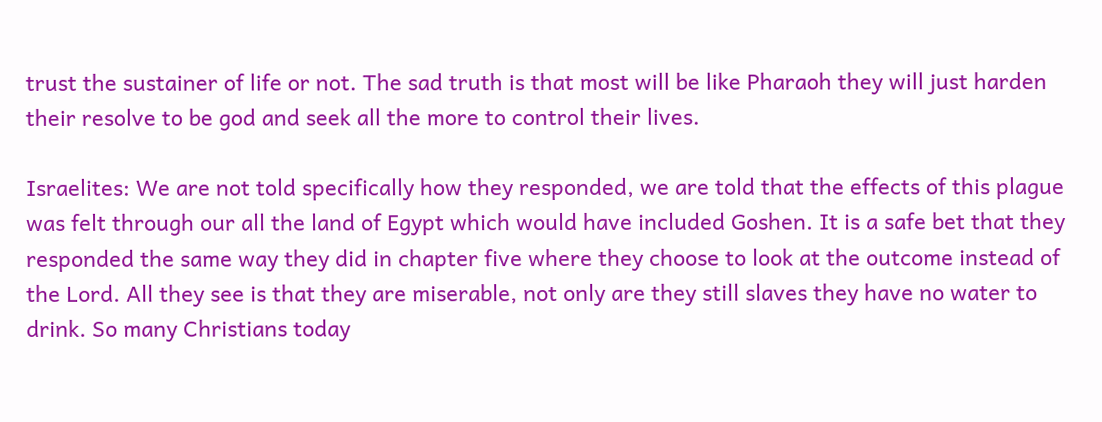trust the sustainer of life or not. The sad truth is that most will be like Pharaoh they will just harden their resolve to be god and seek all the more to control their lives.

Israelites: We are not told specifically how they responded, we are told that the effects of this plague was felt through our all the land of Egypt which would have included Goshen. It is a safe bet that they responded the same way they did in chapter five where they choose to look at the outcome instead of the Lord. All they see is that they are miserable, not only are they still slaves they have no water to drink. So many Christians today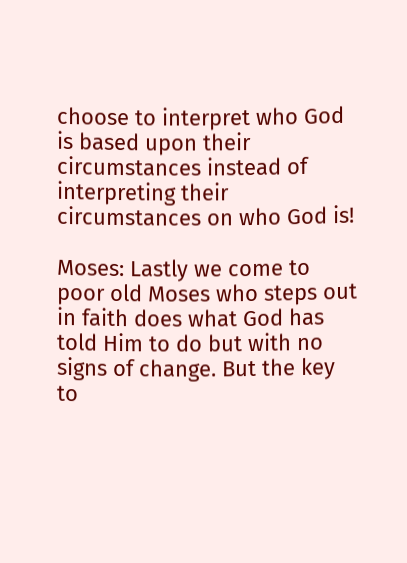choose to interpret who God is based upon their circumstances instead of interpreting their circumstances on who God is!

Moses: Lastly we come to poor old Moses who steps out in faith does what God has told Him to do but with no signs of change. But the key to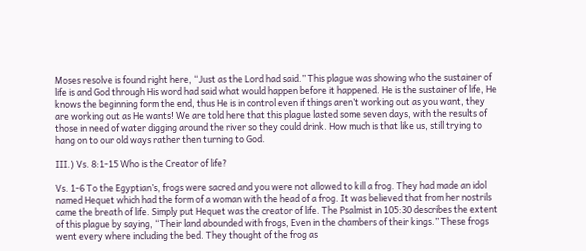Moses resolve is found right here, “Just as the Lord had said.” This plague was showing who the sustainer of life is and God through His word had said what would happen before it happened. He is the sustainer of life, He knows the beginning form the end, thus He is in control even if things aren’t working out as you want, they are working out as He wants! We are told here that this plague lasted some seven days, with the results of those in need of water digging around the river so they could drink. How much is that like us, still trying to hang on to our old ways rather then turning to God.

III.) Vs. 8:1-15 Who is the Creator of life?

Vs. 1-6 To the Egyptian’s, frogs were sacred and you were not allowed to kill a frog. They had made an idol named Hequet which had the form of a woman with the head of a frog. It was believed that from her nostrils came the breath of life. Simply put Hequet was the creator of life. The Psalmist in 105:30 describes the extent of this plague by saying, “Their land abounded with frogs, Even in the chambers of their kings.” These frogs went every where including the bed. They thought of the frog as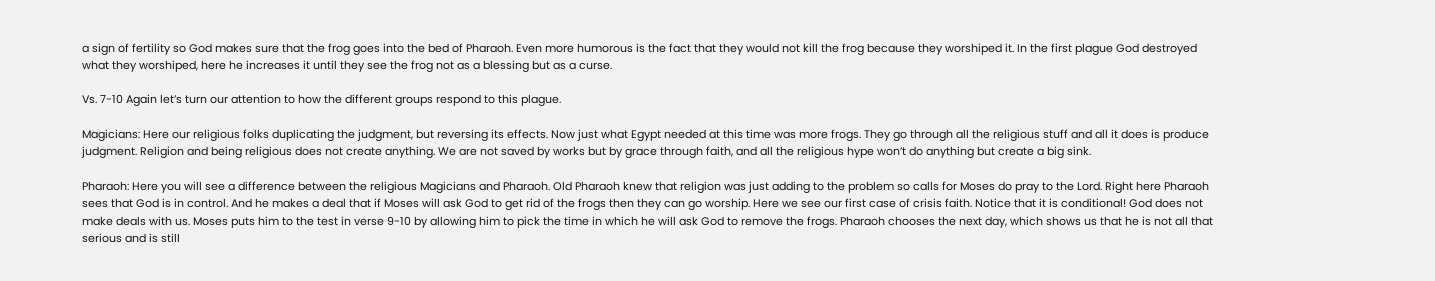a sign of fertility so God makes sure that the frog goes into the bed of Pharaoh. Even more humorous is the fact that they would not kill the frog because they worshiped it. In the first plague God destroyed what they worshiped, here he increases it until they see the frog not as a blessing but as a curse.

Vs. 7-10 Again let’s turn our attention to how the different groups respond to this plague.

Magicians: Here our religious folks duplicating the judgment, but reversing its effects. Now just what Egypt needed at this time was more frogs. They go through all the religious stuff and all it does is produce judgment. Religion and being religious does not create anything. We are not saved by works but by grace through faith, and all the religious hype won’t do anything but create a big sink.

Pharaoh: Here you will see a difference between the religious Magicians and Pharaoh. Old Pharaoh knew that religion was just adding to the problem so calls for Moses do pray to the Lord. Right here Pharaoh sees that God is in control. And he makes a deal that if Moses will ask God to get rid of the frogs then they can go worship. Here we see our first case of crisis faith. Notice that it is conditional! God does not make deals with us. Moses puts him to the test in verse 9-10 by allowing him to pick the time in which he will ask God to remove the frogs. Pharaoh chooses the next day, which shows us that he is not all that serious and is still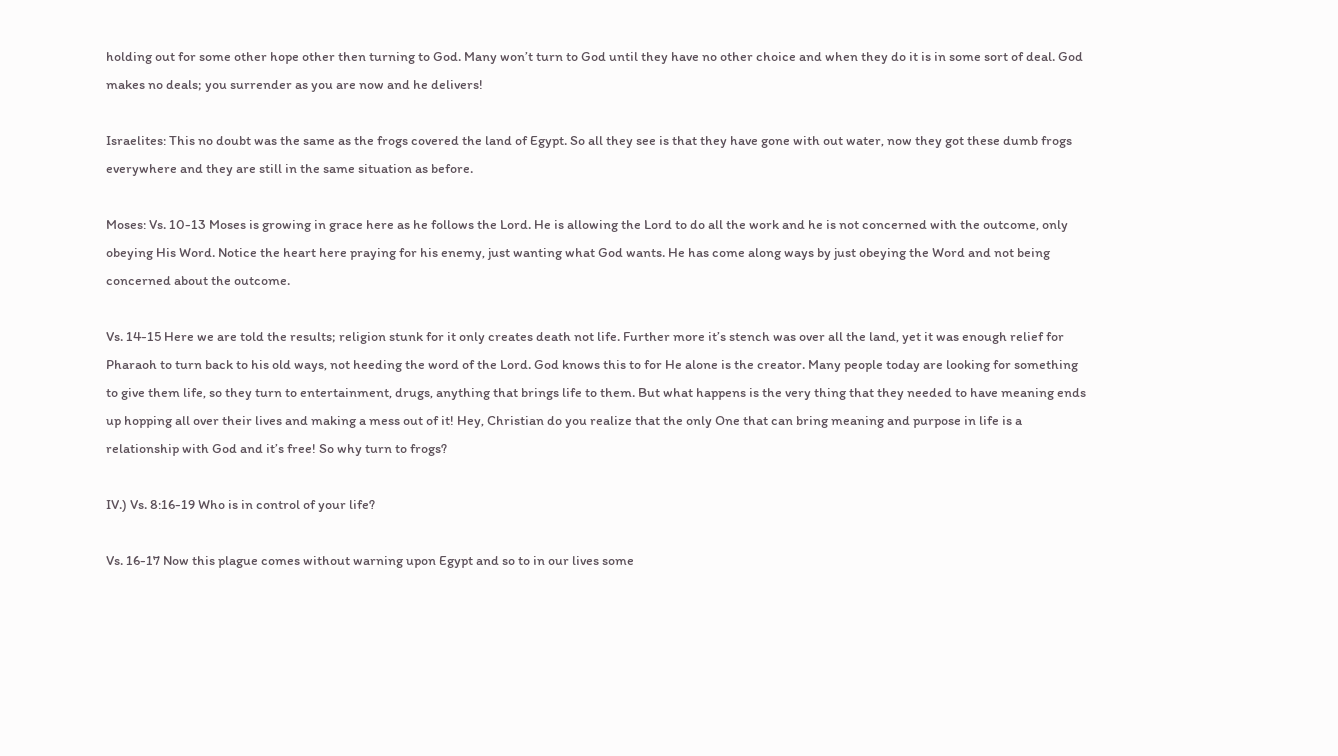holding out for some other hope other then turning to God. Many won’t turn to God until they have no other choice and when they do it is in some sort of deal. God makes no deals; you surrender as you are now and he delivers!

Israelites: This no doubt was the same as the frogs covered the land of Egypt. So all they see is that they have gone with out water, now they got these dumb frogs everywhere and they are still in the same situation as before.

Moses: Vs. 10-13 Moses is growing in grace here as he follows the Lord. He is allowing the Lord to do all the work and he is not concerned with the outcome, only obeying His Word. Notice the heart here praying for his enemy, just wanting what God wants. He has come along ways by just obeying the Word and not being concerned about the outcome.

Vs. 14-15 Here we are told the results; religion stunk for it only creates death not life. Further more it’s stench was over all the land, yet it was enough relief for Pharaoh to turn back to his old ways, not heeding the word of the Lord. God knows this to for He alone is the creator. Many people today are looking for something to give them life, so they turn to entertainment, drugs, anything that brings life to them. But what happens is the very thing that they needed to have meaning ends up hopping all over their lives and making a mess out of it! Hey, Christian do you realize that the only One that can bring meaning and purpose in life is a relationship with God and it’s free! So why turn to frogs?

IV.) Vs. 8:16-19 Who is in control of your life?

Vs. 16-17 Now this plague comes without warning upon Egypt and so to in our lives some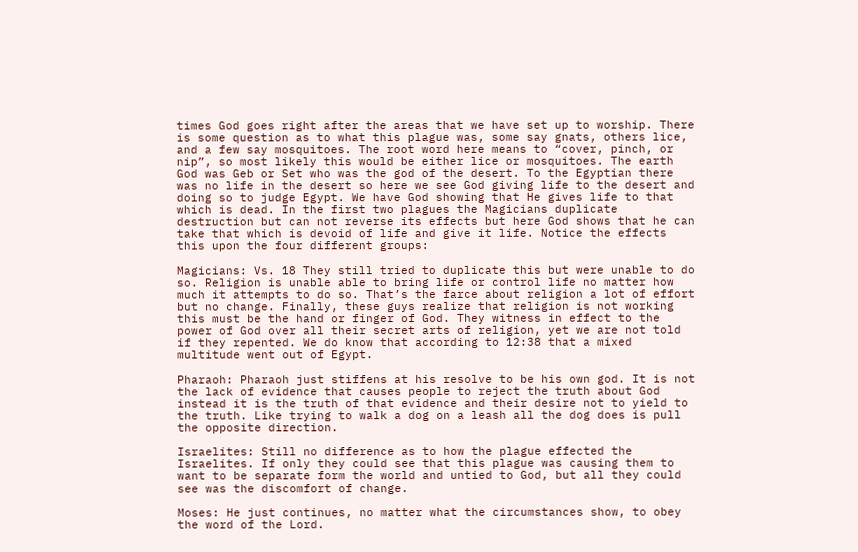times God goes right after the areas that we have set up to worship. There is some question as to what this plague was, some say gnats, others lice, and a few say mosquitoes. The root word here means to “cover, pinch, or nip”, so most likely this would be either lice or mosquitoes. The earth God was Geb or Set who was the god of the desert. To the Egyptian there was no life in the desert so here we see God giving life to the desert and doing so to judge Egypt. We have God showing that He gives life to that which is dead. In the first two plagues the Magicians duplicate destruction but can not reverse its effects but here God shows that he can take that which is devoid of life and give it life. Notice the effects this upon the four different groups:

Magicians: Vs. 18 They still tried to duplicate this but were unable to do so. Religion is unable able to bring life or control life no matter how much it attempts to do so. That’s the farce about religion a lot of effort but no change. Finally, these guys realize that religion is not working this must be the hand or finger of God. They witness in effect to the power of God over all their secret arts of religion, yet we are not told if they repented. We do know that according to 12:38 that a mixed multitude went out of Egypt.

Pharaoh: Pharaoh just stiffens at his resolve to be his own god. It is not the lack of evidence that causes people to reject the truth about God instead it is the truth of that evidence and their desire not to yield to the truth. Like trying to walk a dog on a leash all the dog does is pull the opposite direction.

Israelites: Still no difference as to how the plague effected the Israelites. If only they could see that this plague was causing them to want to be separate form the world and untied to God, but all they could see was the discomfort of change.

Moses: He just continues, no matter what the circumstances show, to obey the word of the Lord.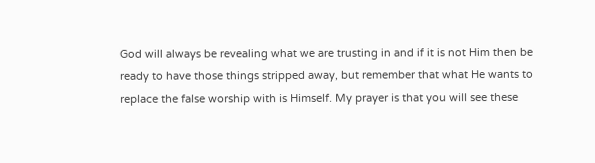God will always be revealing what we are trusting in and if it is not Him then be ready to have those things stripped away, but remember that what He wants to replace the false worship with is Himself. My prayer is that you will see these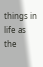things in life as the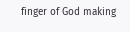finger of God making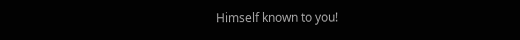Himself known to you!